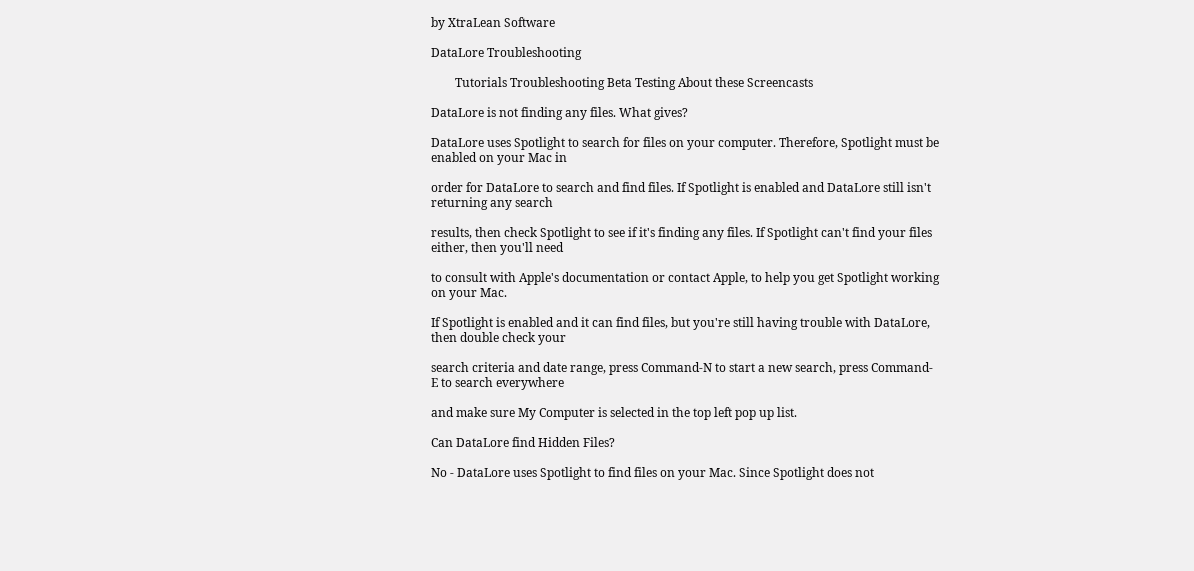by XtraLean Software

DataLore Troubleshooting

        Tutorials Troubleshooting Beta Testing About these Screencasts

DataLore is not finding any files. What gives?

DataLore uses Spotlight to search for files on your computer. Therefore, Spotlight must be enabled on your Mac in

order for DataLore to search and find files. If Spotlight is enabled and DataLore still isn't returning any search

results, then check Spotlight to see if it's finding any files. If Spotlight can't find your files either, then you'll need

to consult with Apple's documentation or contact Apple, to help you get Spotlight working on your Mac.

If Spotlight is enabled and it can find files, but you're still having trouble with DataLore, then double check your

search criteria and date range, press Command-N to start a new search, press Command-E to search everywhere

and make sure My Computer is selected in the top left pop up list.

Can DataLore find Hidden Files?

No - DataLore uses Spotlight to find files on your Mac. Since Spotlight does not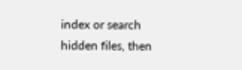index or search hidden files, then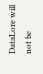DataLore will not be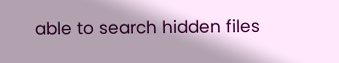able to search hidden files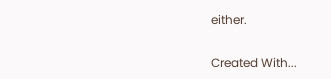either.

Created With...